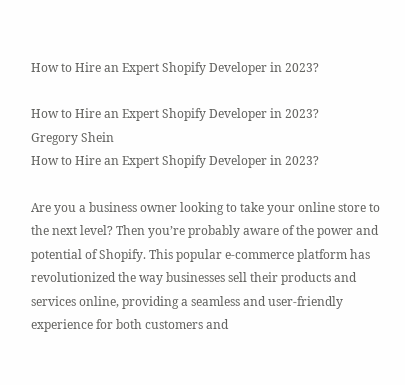How to Hire an Expert Shopify Developer in 2023?

How to Hire an Expert Shopify Developer in 2023?
Gregory Shein
How to Hire an Expert Shopify Developer in 2023?

Are you a business owner looking to take your online store to the next level? Then you’re probably aware of the power and potential of Shopify. This popular e-commerce platform has revolutionized the way businesses sell their products and services online, providing a seamless and user-friendly experience for both customers and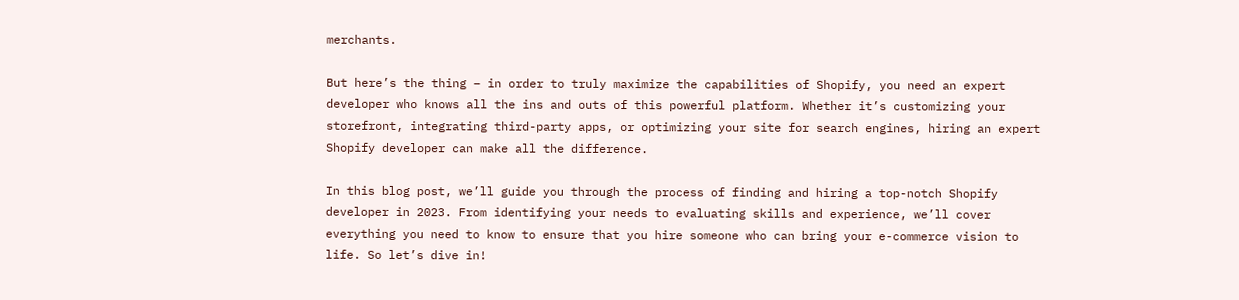merchants.

But here’s the thing – in order to truly maximize the capabilities of Shopify, you need an expert developer who knows all the ins and outs of this powerful platform. Whether it’s customizing your storefront, integrating third-party apps, or optimizing your site for search engines, hiring an expert Shopify developer can make all the difference.

In this blog post, we’ll guide you through the process of finding and hiring a top-notch Shopify developer in 2023. From identifying your needs to evaluating skills and experience, we’ll cover everything you need to know to ensure that you hire someone who can bring your e-commerce vision to life. So let’s dive in!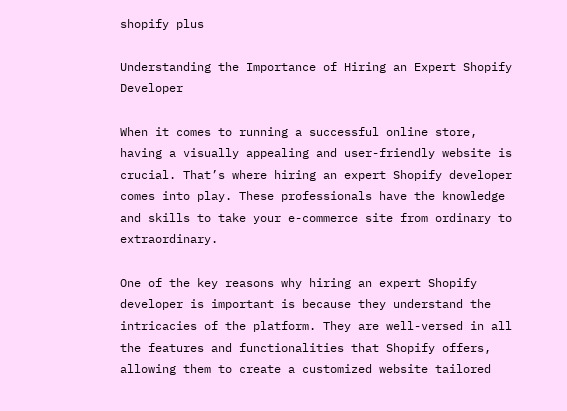shopify plus

Understanding the Importance of Hiring an Expert Shopify Developer

When it comes to running a successful online store, having a visually appealing and user-friendly website is crucial. That’s where hiring an expert Shopify developer comes into play. These professionals have the knowledge and skills to take your e-commerce site from ordinary to extraordinary.

One of the key reasons why hiring an expert Shopify developer is important is because they understand the intricacies of the platform. They are well-versed in all the features and functionalities that Shopify offers, allowing them to create a customized website tailored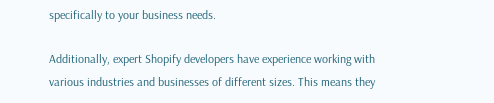specifically to your business needs.

Additionally, expert Shopify developers have experience working with various industries and businesses of different sizes. This means they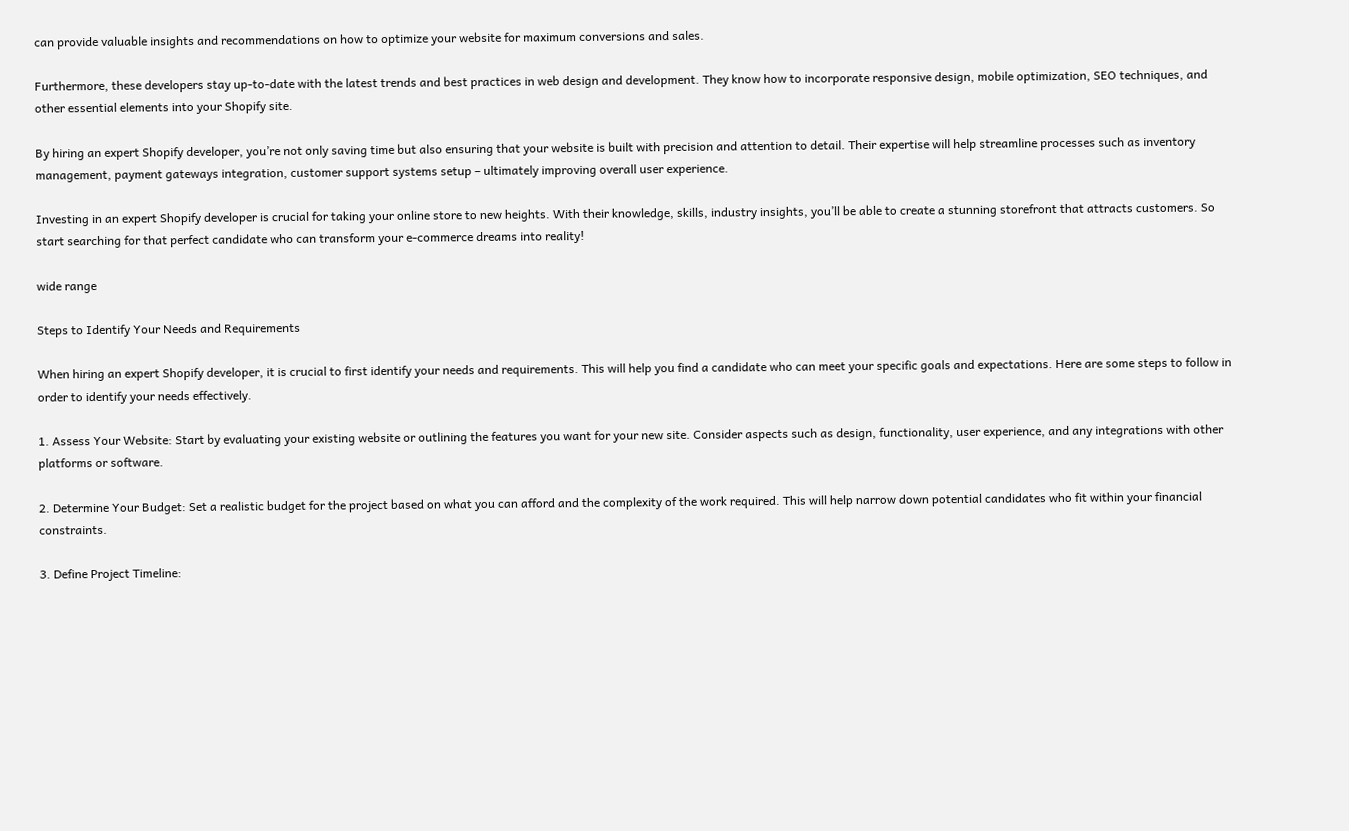can provide valuable insights and recommendations on how to optimize your website for maximum conversions and sales.

Furthermore, these developers stay up-to-date with the latest trends and best practices in web design and development. They know how to incorporate responsive design, mobile optimization, SEO techniques, and other essential elements into your Shopify site.

By hiring an expert Shopify developer, you’re not only saving time but also ensuring that your website is built with precision and attention to detail. Their expertise will help streamline processes such as inventory management, payment gateways integration, customer support systems setup – ultimately improving overall user experience.

Investing in an expert Shopify developer is crucial for taking your online store to new heights. With their knowledge, skills, industry insights, you’ll be able to create a stunning storefront that attracts customers. So start searching for that perfect candidate who can transform your e-commerce dreams into reality!

wide range

Steps to Identify Your Needs and Requirements

When hiring an expert Shopify developer, it is crucial to first identify your needs and requirements. This will help you find a candidate who can meet your specific goals and expectations. Here are some steps to follow in order to identify your needs effectively.

1. Assess Your Website: Start by evaluating your existing website or outlining the features you want for your new site. Consider aspects such as design, functionality, user experience, and any integrations with other platforms or software.

2. Determine Your Budget: Set a realistic budget for the project based on what you can afford and the complexity of the work required. This will help narrow down potential candidates who fit within your financial constraints.

3. Define Project Timeline: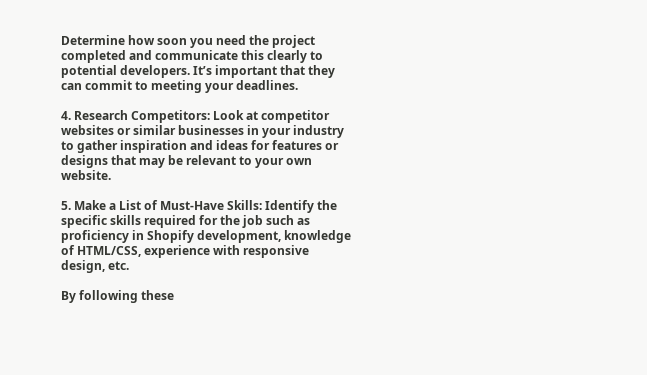Determine how soon you need the project completed and communicate this clearly to potential developers. It’s important that they can commit to meeting your deadlines.

4. Research Competitors: Look at competitor websites or similar businesses in your industry to gather inspiration and ideas for features or designs that may be relevant to your own website.

5. Make a List of Must-Have Skills: Identify the specific skills required for the job such as proficiency in Shopify development, knowledge of HTML/CSS, experience with responsive design, etc.

By following these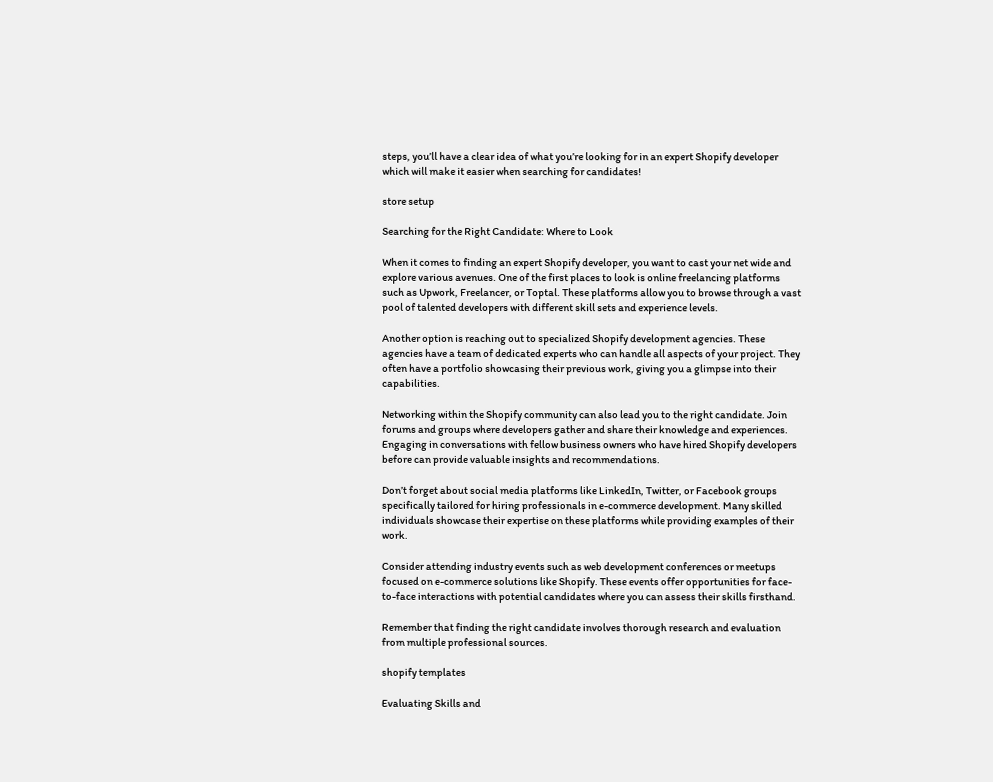steps, you’ll have a clear idea of what you’re looking for in an expert Shopify developer which will make it easier when searching for candidates!

store setup

Searching for the Right Candidate: Where to Look

When it comes to finding an expert Shopify developer, you want to cast your net wide and explore various avenues. One of the first places to look is online freelancing platforms such as Upwork, Freelancer, or Toptal. These platforms allow you to browse through a vast pool of talented developers with different skill sets and experience levels.

Another option is reaching out to specialized Shopify development agencies. These agencies have a team of dedicated experts who can handle all aspects of your project. They often have a portfolio showcasing their previous work, giving you a glimpse into their capabilities.

Networking within the Shopify community can also lead you to the right candidate. Join forums and groups where developers gather and share their knowledge and experiences. Engaging in conversations with fellow business owners who have hired Shopify developers before can provide valuable insights and recommendations.

Don’t forget about social media platforms like LinkedIn, Twitter, or Facebook groups specifically tailored for hiring professionals in e-commerce development. Many skilled individuals showcase their expertise on these platforms while providing examples of their work.

Consider attending industry events such as web development conferences or meetups focused on e-commerce solutions like Shopify. These events offer opportunities for face-to-face interactions with potential candidates where you can assess their skills firsthand.

Remember that finding the right candidate involves thorough research and evaluation from multiple professional sources.

shopify templates

Evaluating Skills and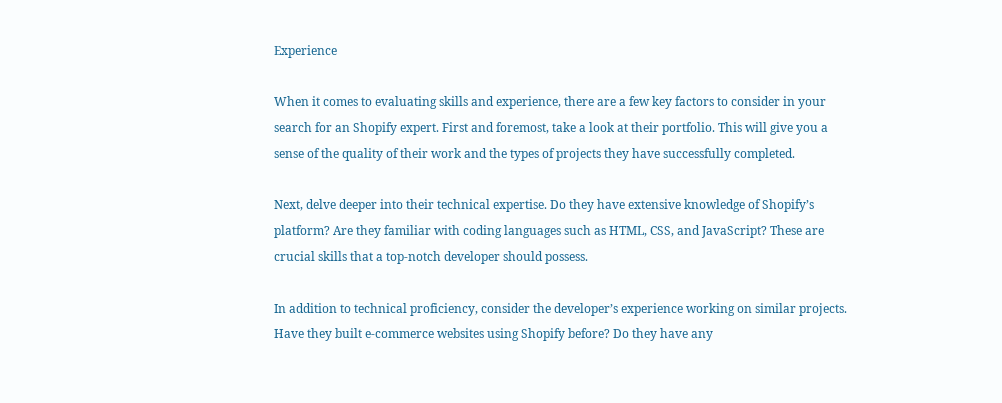Experience

When it comes to evaluating skills and experience, there are a few key factors to consider in your search for an Shopify expert. First and foremost, take a look at their portfolio. This will give you a sense of the quality of their work and the types of projects they have successfully completed.

Next, delve deeper into their technical expertise. Do they have extensive knowledge of Shopify’s platform? Are they familiar with coding languages such as HTML, CSS, and JavaScript? These are crucial skills that a top-notch developer should possess.

In addition to technical proficiency, consider the developer’s experience working on similar projects. Have they built e-commerce websites using Shopify before? Do they have any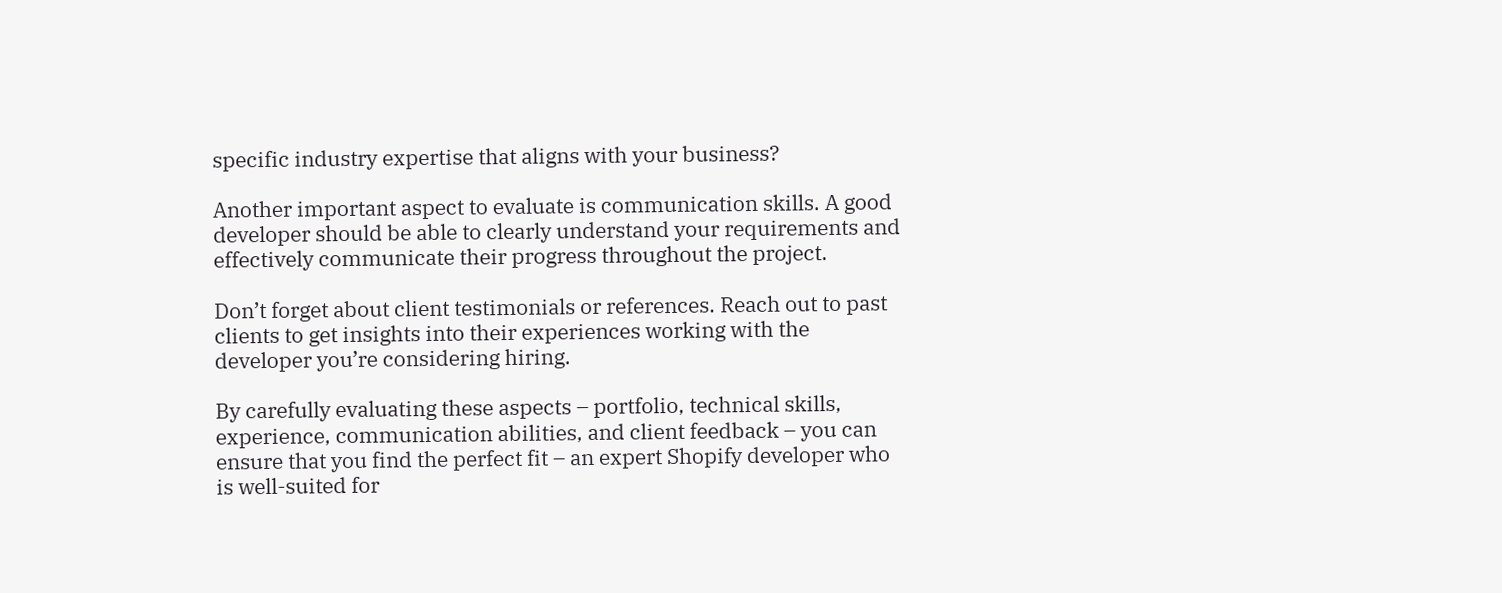specific industry expertise that aligns with your business?

Another important aspect to evaluate is communication skills. A good developer should be able to clearly understand your requirements and effectively communicate their progress throughout the project.

Don’t forget about client testimonials or references. Reach out to past clients to get insights into their experiences working with the developer you’re considering hiring.

By carefully evaluating these aspects – portfolio, technical skills, experience, communication abilities, and client feedback – you can ensure that you find the perfect fit – an expert Shopify developer who is well-suited for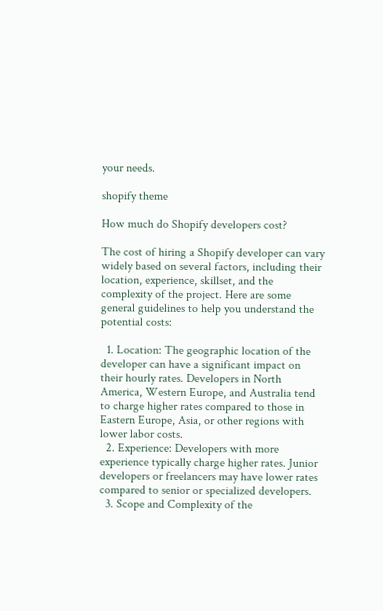your needs.

shopify theme

How much do Shopify developers cost?

The cost of hiring a Shopify developer can vary widely based on several factors, including their location, experience, skillset, and the complexity of the project. Here are some general guidelines to help you understand the potential costs:

  1. Location: The geographic location of the developer can have a significant impact on their hourly rates. Developers in North America, Western Europe, and Australia tend to charge higher rates compared to those in Eastern Europe, Asia, or other regions with lower labor costs.
  2. Experience: Developers with more experience typically charge higher rates. Junior developers or freelancers may have lower rates compared to senior or specialized developers.
  3. Scope and Complexity of the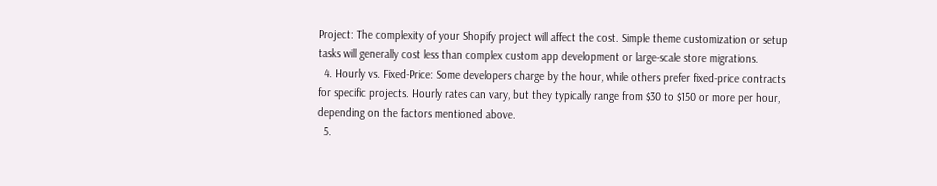Project: The complexity of your Shopify project will affect the cost. Simple theme customization or setup tasks will generally cost less than complex custom app development or large-scale store migrations.
  4. Hourly vs. Fixed-Price: Some developers charge by the hour, while others prefer fixed-price contracts for specific projects. Hourly rates can vary, but they typically range from $30 to $150 or more per hour, depending on the factors mentioned above.
  5.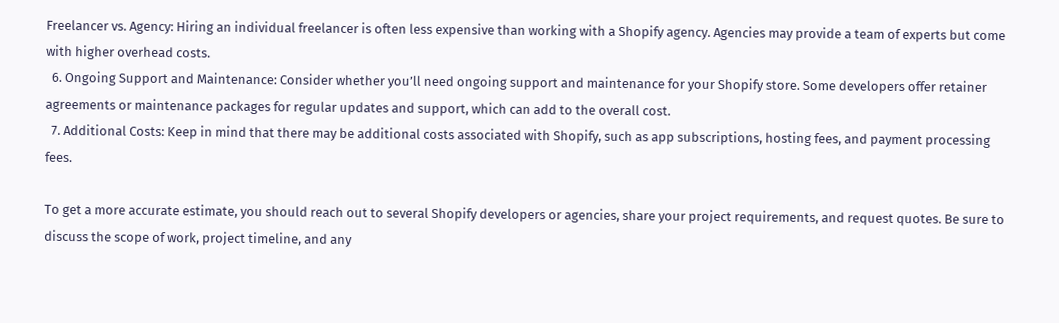Freelancer vs. Agency: Hiring an individual freelancer is often less expensive than working with a Shopify agency. Agencies may provide a team of experts but come with higher overhead costs.
  6. Ongoing Support and Maintenance: Consider whether you’ll need ongoing support and maintenance for your Shopify store. Some developers offer retainer agreements or maintenance packages for regular updates and support, which can add to the overall cost.
  7. Additional Costs: Keep in mind that there may be additional costs associated with Shopify, such as app subscriptions, hosting fees, and payment processing fees.

To get a more accurate estimate, you should reach out to several Shopify developers or agencies, share your project requirements, and request quotes. Be sure to discuss the scope of work, project timeline, and any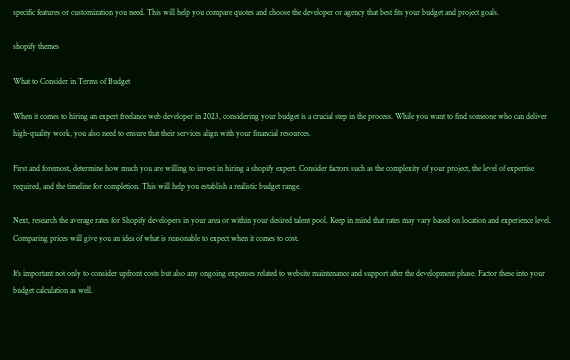specific features or customization you need. This will help you compare quotes and choose the developer or agency that best fits your budget and project goals.

shopify themes

What to Consider in Terms of Budget

When it comes to hiring an expert freelance web developer in 2023, considering your budget is a crucial step in the process. While you want to find someone who can deliver high-quality work, you also need to ensure that their services align with your financial resources.

First and foremost, determine how much you are willing to invest in hiring a shopify expert. Consider factors such as the complexity of your project, the level of expertise required, and the timeline for completion. This will help you establish a realistic budget range.

Next, research the average rates for Shopify developers in your area or within your desired talent pool. Keep in mind that rates may vary based on location and experience level. Comparing prices will give you an idea of what is reasonable to expect when it comes to cost.

It’s important not only to consider upfront costs but also any ongoing expenses related to website maintenance and support after the development phase. Factor these into your budget calculation as well.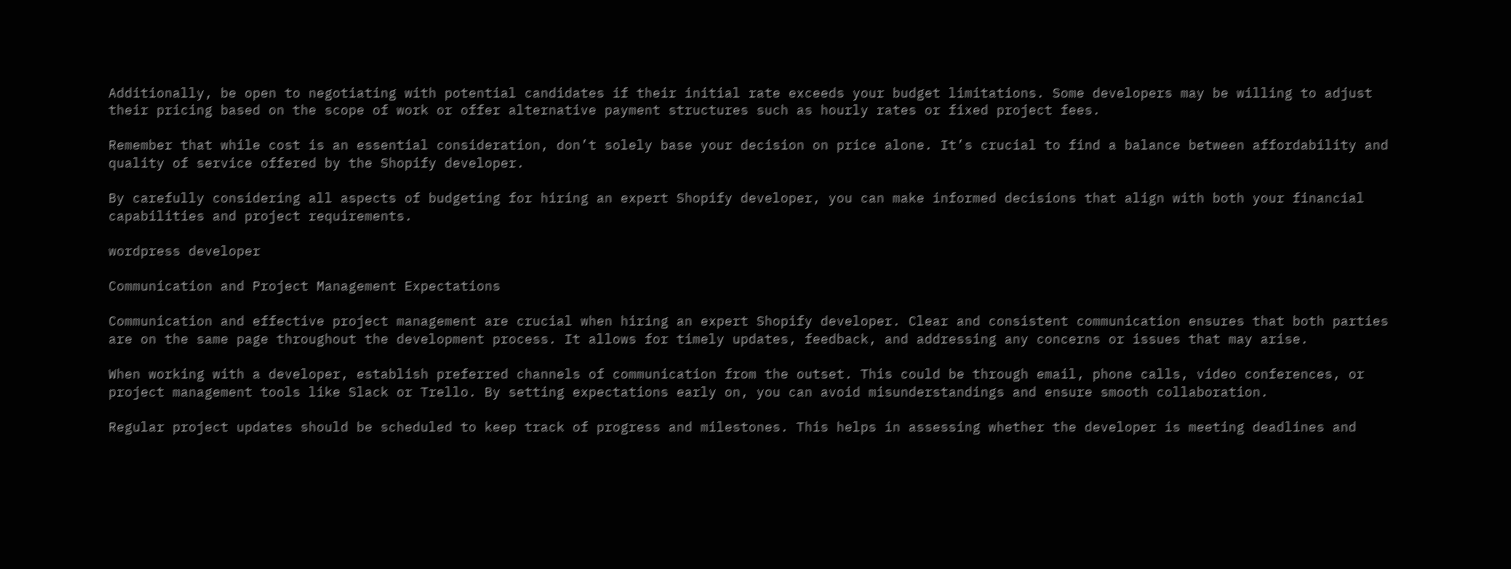Additionally, be open to negotiating with potential candidates if their initial rate exceeds your budget limitations. Some developers may be willing to adjust their pricing based on the scope of work or offer alternative payment structures such as hourly rates or fixed project fees.

Remember that while cost is an essential consideration, don’t solely base your decision on price alone. It’s crucial to find a balance between affordability and quality of service offered by the Shopify developer.

By carefully considering all aspects of budgeting for hiring an expert Shopify developer, you can make informed decisions that align with both your financial capabilities and project requirements.

wordpress developer

Communication and Project Management Expectations

Communication and effective project management are crucial when hiring an expert Shopify developer. Clear and consistent communication ensures that both parties are on the same page throughout the development process. It allows for timely updates, feedback, and addressing any concerns or issues that may arise.

When working with a developer, establish preferred channels of communication from the outset. This could be through email, phone calls, video conferences, or project management tools like Slack or Trello. By setting expectations early on, you can avoid misunderstandings and ensure smooth collaboration.

Regular project updates should be scheduled to keep track of progress and milestones. This helps in assessing whether the developer is meeting deadlines and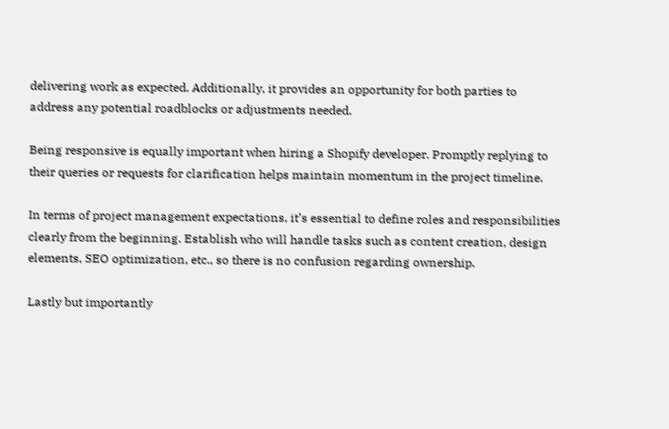delivering work as expected. Additionally, it provides an opportunity for both parties to address any potential roadblocks or adjustments needed.

Being responsive is equally important when hiring a Shopify developer. Promptly replying to their queries or requests for clarification helps maintain momentum in the project timeline.

In terms of project management expectations, it’s essential to define roles and responsibilities clearly from the beginning. Establish who will handle tasks such as content creation, design elements, SEO optimization, etc., so there is no confusion regarding ownership.

Lastly but importantly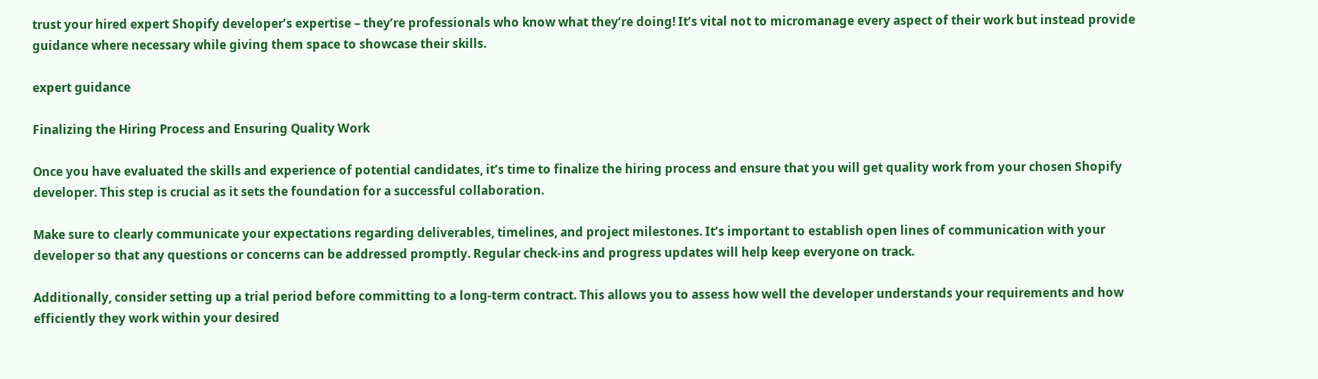trust your hired expert Shopify developer’s expertise – they’re professionals who know what they’re doing! It’s vital not to micromanage every aspect of their work but instead provide guidance where necessary while giving them space to showcase their skills.

expert guidance

Finalizing the Hiring Process and Ensuring Quality Work

Once you have evaluated the skills and experience of potential candidates, it’s time to finalize the hiring process and ensure that you will get quality work from your chosen Shopify developer. This step is crucial as it sets the foundation for a successful collaboration.

Make sure to clearly communicate your expectations regarding deliverables, timelines, and project milestones. It’s important to establish open lines of communication with your developer so that any questions or concerns can be addressed promptly. Regular check-ins and progress updates will help keep everyone on track.

Additionally, consider setting up a trial period before committing to a long-term contract. This allows you to assess how well the developer understands your requirements and how efficiently they work within your desired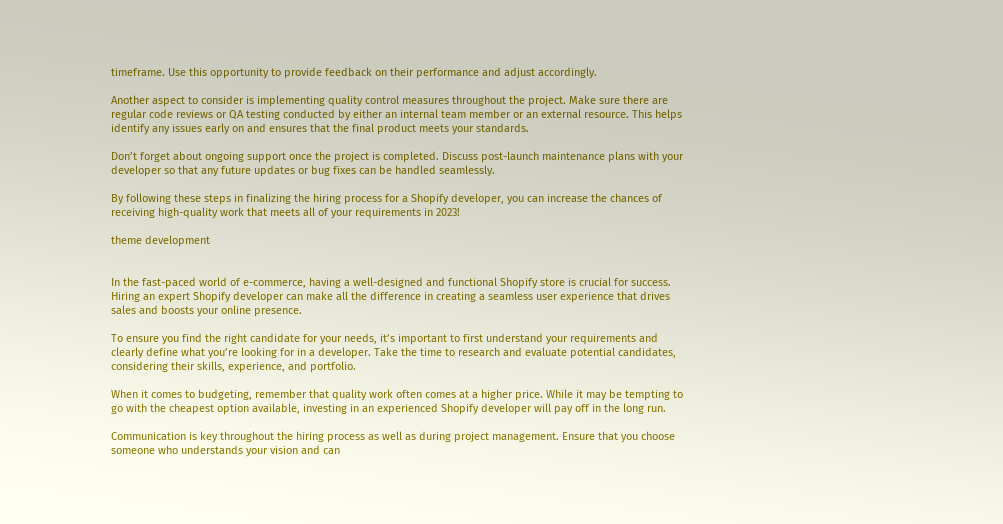timeframe. Use this opportunity to provide feedback on their performance and adjust accordingly.

Another aspect to consider is implementing quality control measures throughout the project. Make sure there are regular code reviews or QA testing conducted by either an internal team member or an external resource. This helps identify any issues early on and ensures that the final product meets your standards.

Don’t forget about ongoing support once the project is completed. Discuss post-launch maintenance plans with your developer so that any future updates or bug fixes can be handled seamlessly.

By following these steps in finalizing the hiring process for a Shopify developer, you can increase the chances of receiving high-quality work that meets all of your requirements in 2023!

theme development


In the fast-paced world of e-commerce, having a well-designed and functional Shopify store is crucial for success. Hiring an expert Shopify developer can make all the difference in creating a seamless user experience that drives sales and boosts your online presence.

To ensure you find the right candidate for your needs, it’s important to first understand your requirements and clearly define what you’re looking for in a developer. Take the time to research and evaluate potential candidates, considering their skills, experience, and portfolio.

When it comes to budgeting, remember that quality work often comes at a higher price. While it may be tempting to go with the cheapest option available, investing in an experienced Shopify developer will pay off in the long run.

Communication is key throughout the hiring process as well as during project management. Ensure that you choose someone who understands your vision and can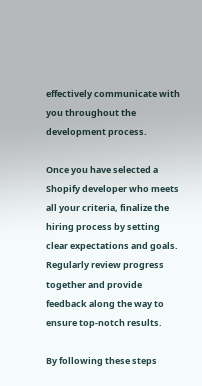effectively communicate with you throughout the development process.

Once you have selected a Shopify developer who meets all your criteria, finalize the hiring process by setting clear expectations and goals. Regularly review progress together and provide feedback along the way to ensure top-notch results.

By following these steps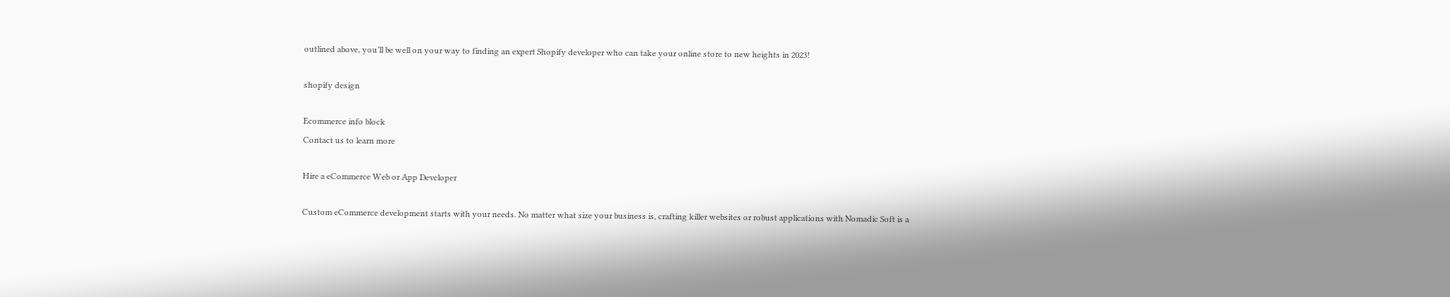outlined above, you’ll be well on your way to finding an expert Shopify developer who can take your online store to new heights in 2023!

shopify design

Ecommerce info block
Contact us to learn more

Hire a eCommerce Web or App Developer

Custom eCommerce development starts with your needs. No matter what size your business is, crafting killer websites or robust applications with Nomadic Soft is a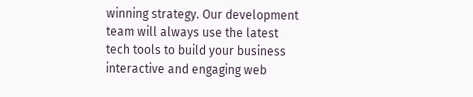winning strategy. Our development team will always use the latest tech tools to build your business interactive and engaging web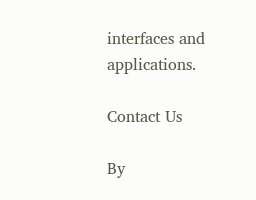interfaces and applications.

Contact Us

By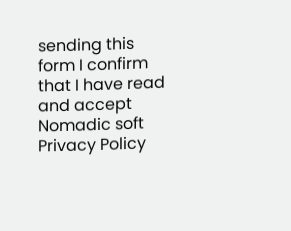sending this form I confirm that I have read and accept Nomadic soft Privacy Policy